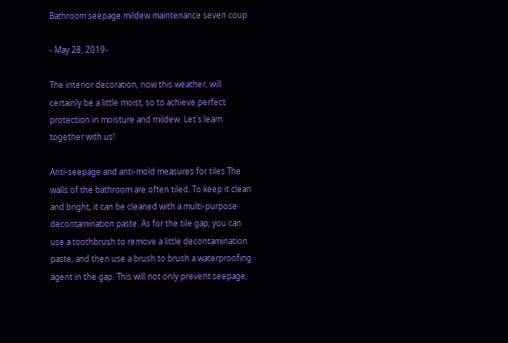Bathroom seepage mildew maintenance seven coup

- May 28, 2019-

The interior decoration, now this weather, will certainly be a little moist, so to achieve perfect protection in moisture and mildew. Let's learn together with us!

Anti-seepage and anti-mold measures for tiles The walls of the bathroom are often tiled. To keep it clean and bright, it can be cleaned with a multi-purpose decontamination paste. As for the tile gap, you can use a toothbrush to remove a little decontamination paste, and then use a brush to brush a waterproofing agent in the gap. This will not only prevent seepage,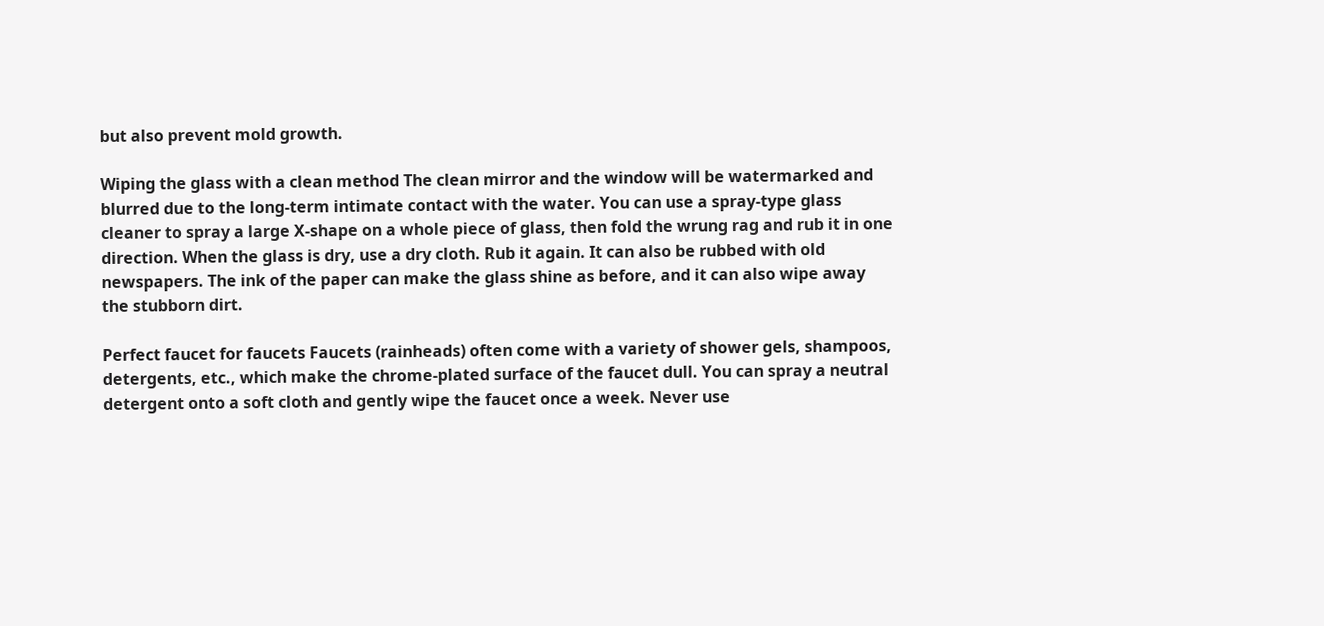but also prevent mold growth.

Wiping the glass with a clean method The clean mirror and the window will be watermarked and blurred due to the long-term intimate contact with the water. You can use a spray-type glass cleaner to spray a large X-shape on a whole piece of glass, then fold the wrung rag and rub it in one direction. When the glass is dry, use a dry cloth. Rub it again. It can also be rubbed with old newspapers. The ink of the paper can make the glass shine as before, and it can also wipe away the stubborn dirt.

Perfect faucet for faucets Faucets (rainheads) often come with a variety of shower gels, shampoos, detergents, etc., which make the chrome-plated surface of the faucet dull. You can spray a neutral detergent onto a soft cloth and gently wipe the faucet once a week. Never use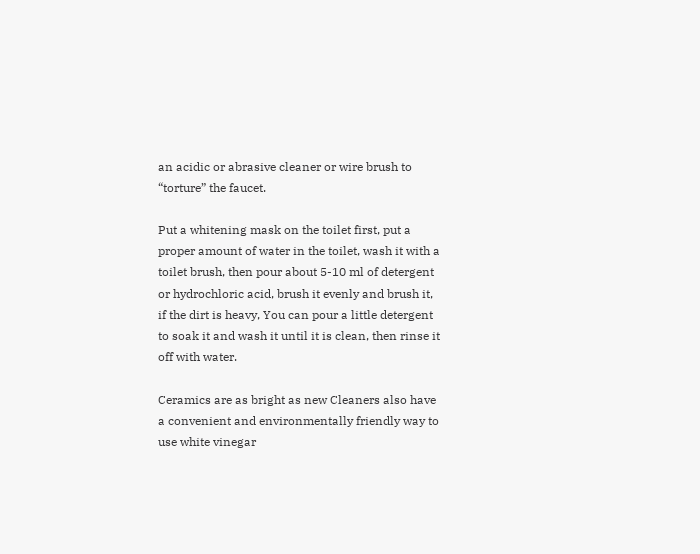an acidic or abrasive cleaner or wire brush to “torture” the faucet.

Put a whitening mask on the toilet first, put a proper amount of water in the toilet, wash it with a toilet brush, then pour about 5-10 ml of detergent or hydrochloric acid, brush it evenly and brush it, if the dirt is heavy, You can pour a little detergent to soak it and wash it until it is clean, then rinse it off with water.

Ceramics are as bright as new Cleaners also have a convenient and environmentally friendly way to use white vinegar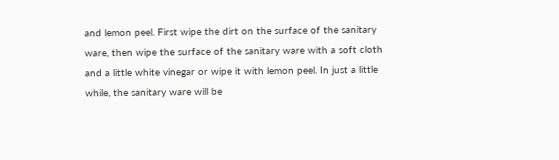and lemon peel. First wipe the dirt on the surface of the sanitary ware, then wipe the surface of the sanitary ware with a soft cloth and a little white vinegar or wipe it with lemon peel. In just a little while, the sanitary ware will be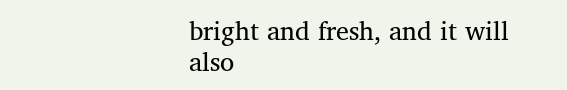bright and fresh, and it will also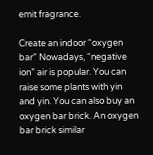emit fragrance.

Create an indoor “oxygen bar” Nowadays, “negative ion” air is popular. You can raise some plants with yin and yin. You can also buy an oxygen bar brick. An oxygen bar brick similar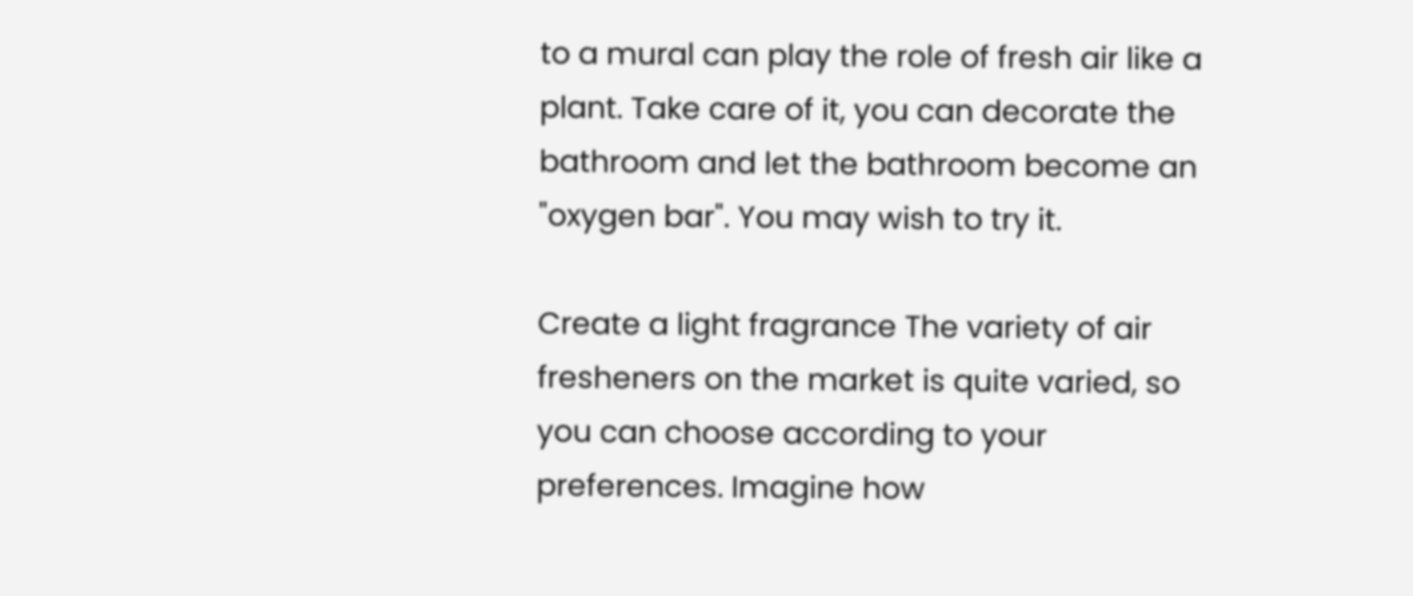to a mural can play the role of fresh air like a plant. Take care of it, you can decorate the bathroom and let the bathroom become an "oxygen bar". You may wish to try it.

Create a light fragrance The variety of air fresheners on the market is quite varied, so you can choose according to your preferences. Imagine how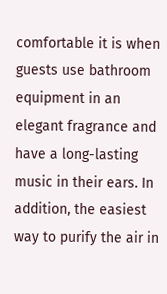comfortable it is when guests use bathroom equipment in an elegant fragrance and have a long-lasting music in their ears. In addition, the easiest way to purify the air in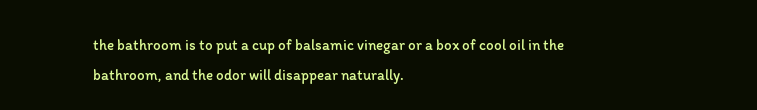the bathroom is to put a cup of balsamic vinegar or a box of cool oil in the bathroom, and the odor will disappear naturally.